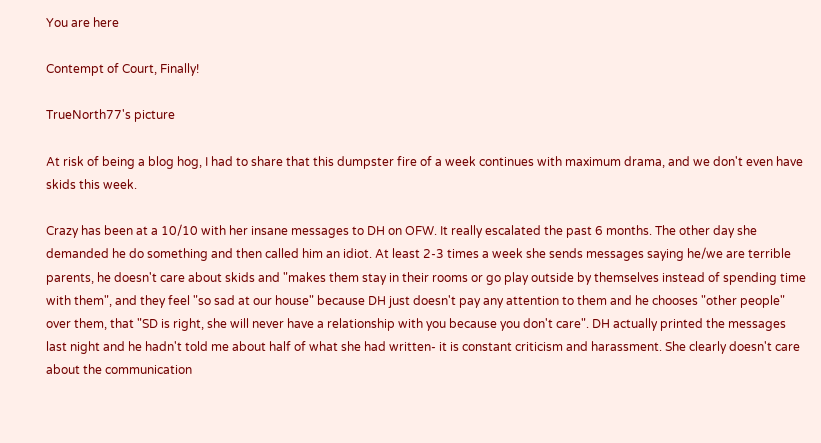You are here

Contempt of Court, Finally!

TrueNorth77's picture

At risk of being a blog hog, I had to share that this dumpster fire of a week continues with maximum drama, and we don't even have skids this week.

Crazy has been at a 10/10 with her insane messages to DH on OFW. It really escalated the past 6 months. The other day she demanded he do something and then called him an idiot. At least 2-3 times a week she sends messages saying he/we are terrible parents, he doesn't care about skids and "makes them stay in their rooms or go play outside by themselves instead of spending time with them", and they feel "so sad at our house" because DH just doesn't pay any attention to them and he chooses "other people" over them, that "SD is right, she will never have a relationship with you because you don't care". DH actually printed the messages last night and he hadn't told me about half of what she had written- it is constant criticism and harassment. She clearly doesn't care about the communication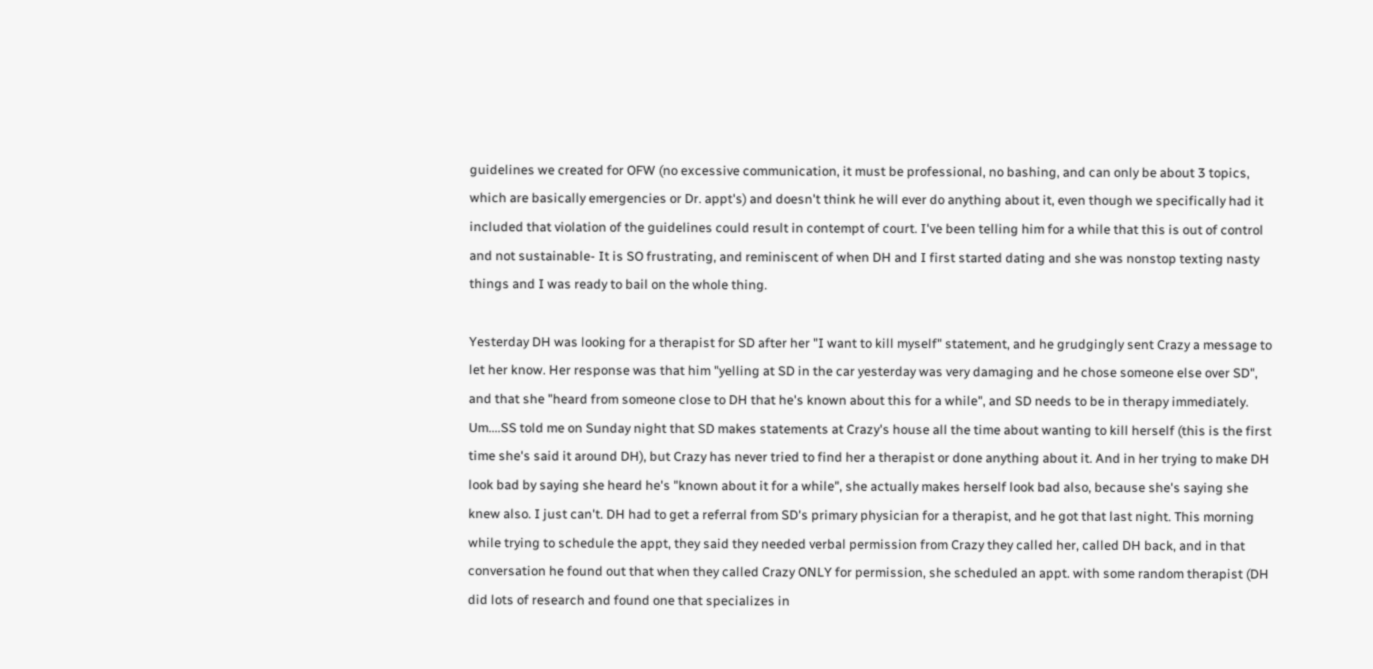guidelines we created for OFW (no excessive communication, it must be professional, no bashing, and can only be about 3 topics, which are basically emergencies or Dr. appt's) and doesn't think he will ever do anything about it, even though we specifically had it included that violation of the guidelines could result in contempt of court. I've been telling him for a while that this is out of control and not sustainable- It is SO frustrating, and reminiscent of when DH and I first started dating and she was nonstop texting nasty things and I was ready to bail on the whole thing.

Yesterday DH was looking for a therapist for SD after her "I want to kill myself" statement, and he grudgingly sent Crazy a message to let her know. Her response was that him "yelling at SD in the car yesterday was very damaging and he chose someone else over SD", and that she "heard from someone close to DH that he's known about this for a while", and SD needs to be in therapy immediately. Um....SS told me on Sunday night that SD makes statements at Crazy's house all the time about wanting to kill herself (this is the first time she's said it around DH), but Crazy has never tried to find her a therapist or done anything about it. And in her trying to make DH look bad by saying she heard he's "known about it for a while", she actually makes herself look bad also, because she's saying she knew also. I just can't. DH had to get a referral from SD's primary physician for a therapist, and he got that last night. This morning while trying to schedule the appt, they said they needed verbal permission from Crazy they called her, called DH back, and in that conversation he found out that when they called Crazy ONLY for permission, she scheduled an appt. with some random therapist (DH did lots of research and found one that specializes in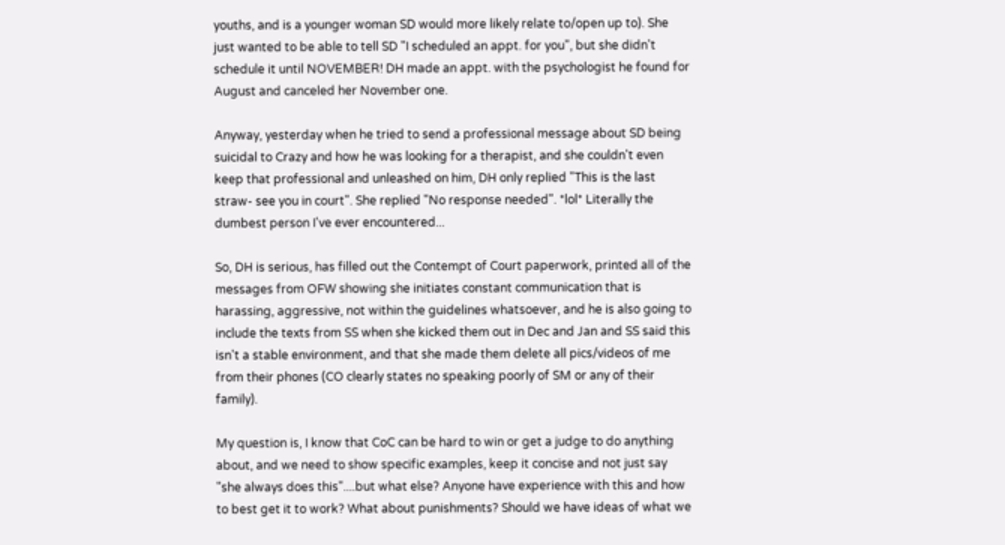youths, and is a younger woman SD would more likely relate to/open up to). She just wanted to be able to tell SD "I scheduled an appt. for you", but she didn't schedule it until NOVEMBER! DH made an appt. with the psychologist he found for August and canceled her November one.

Anyway, yesterday when he tried to send a professional message about SD being suicidal to Crazy and how he was looking for a therapist, and she couldn't even keep that professional and unleashed on him, DH only replied "This is the last straw- see you in court". She replied "No response needed". *lol* Literally the dumbest person I've ever encountered...

So, DH is serious, has filled out the Contempt of Court paperwork, printed all of the messages from OFW showing she initiates constant communication that is harassing, aggressive, not within the guidelines whatsoever, and he is also going to include the texts from SS when she kicked them out in Dec and Jan and SS said this isn't a stable environment, and that she made them delete all pics/videos of me from their phones (CO clearly states no speaking poorly of SM or any of their family).

My question is, I know that CoC can be hard to win or get a judge to do anything about, and we need to show specific examples, keep it concise and not just say "she always does this"....but what else? Anyone have experience with this and how to best get it to work? What about punishments? Should we have ideas of what we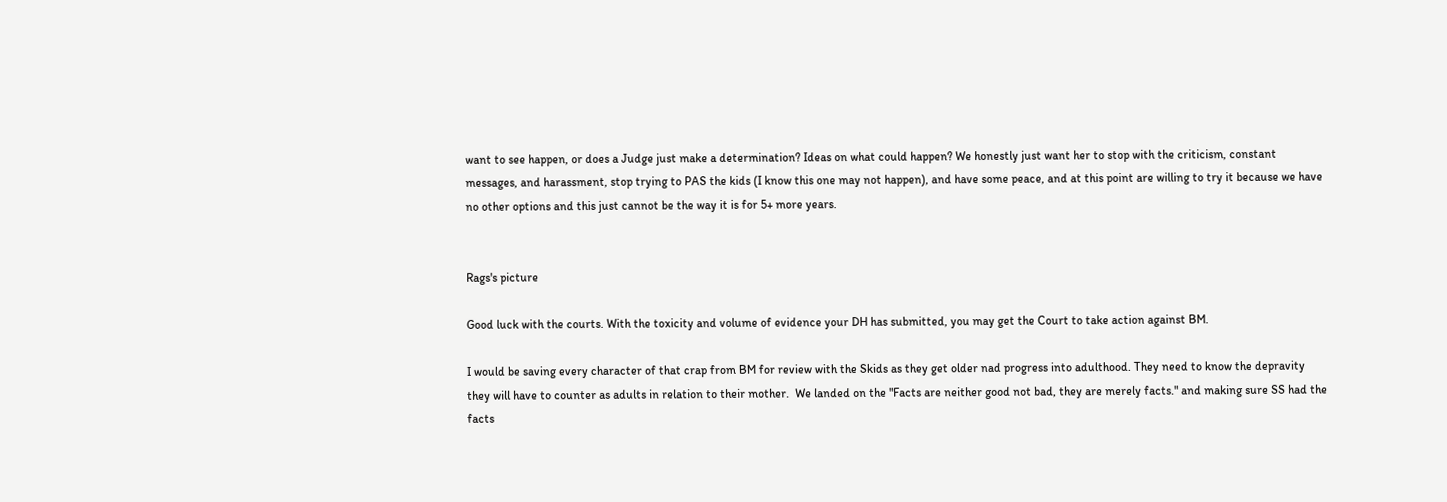want to see happen, or does a Judge just make a determination? Ideas on what could happen? We honestly just want her to stop with the criticism, constant messages, and harassment, stop trying to PAS the kids (I know this one may not happen), and have some peace, and at this point are willing to try it because we have no other options and this just cannot be the way it is for 5+ more years.


Rags's picture

Good luck with the courts. With the toxicity and volume of evidence your DH has submitted, you may get the Court to take action against BM.

I would be saving every character of that crap from BM for review with the Skids as they get older nad progress into adulthood. They need to know the depravity they will have to counter as adults in relation to their mother.  We landed on the "Facts are neither good not bad, they are merely facts." and making sure SS had the facts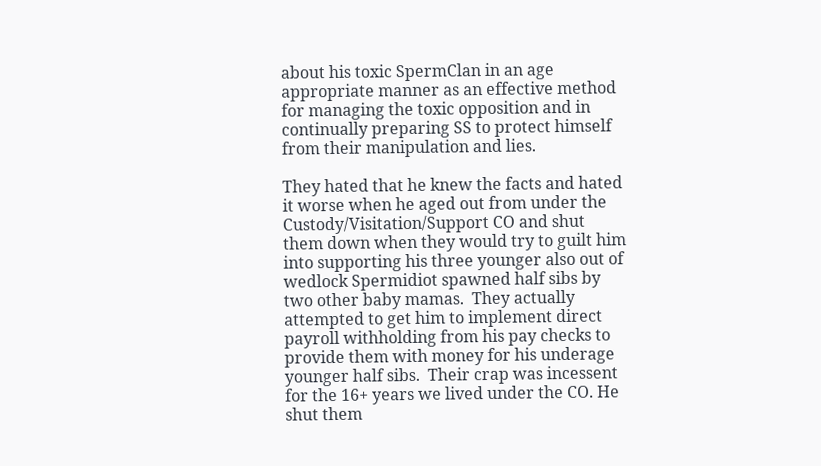about his toxic SpermClan in an age appropriate manner as an effective method for managing the toxic opposition and in continually preparing SS to protect himself from their manipulation and lies.

They hated that he knew the facts and hated it worse when he aged out from under the Custody/Visitation/Support CO and shut them down when they would try to guilt him into supporting his three younger also out of wedlock Spermidiot spawned half sibs by two other baby mamas.  They actually attempted to get him to implement direct payroll withholding from his pay checks to provide them with money for his underage younger half sibs.  Their crap was incessent for the 16+ years we lived under the CO. He shut them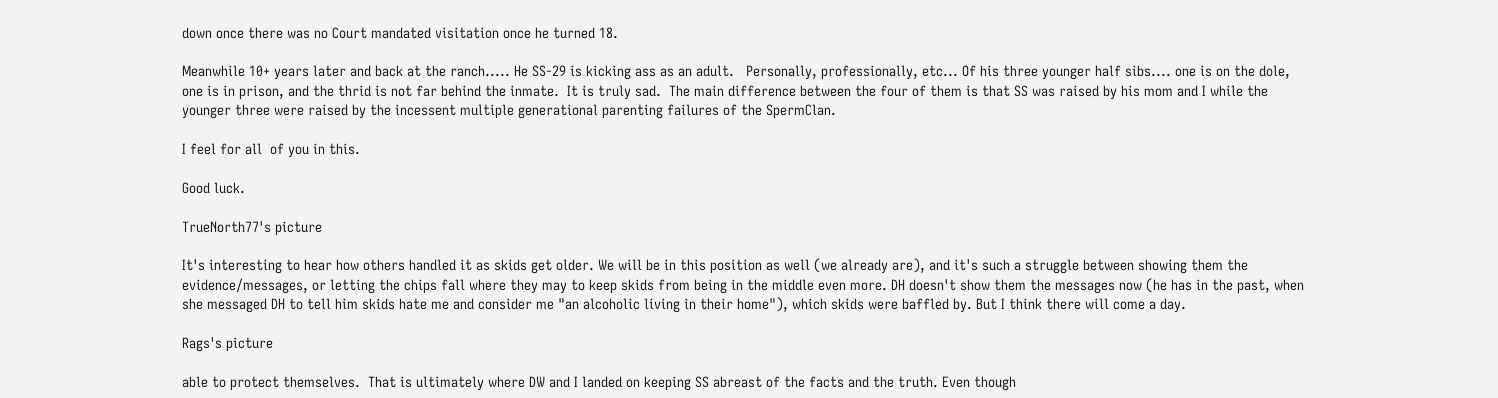down once there was no Court mandated visitation once he turned 18.

Meanwhile 10+ years later and back at the ranch..... He SS-29 is kicking ass as an adult.   Personally, professionally, etc... Of his three younger half sibs.... one is on the dole, one is in prison, and the thrid is not far behind the inmate.  It is truly sad.  The main difference between the four of them is that SS was raised by his mom and I while the younger three were raised by the incessent multiple generational parenting failures of the SpermClan.

I feel for all  of you in this.

Good luck.

TrueNorth77's picture

It's interesting to hear how others handled it as skids get older. We will be in this position as well (we already are), and it's such a struggle between showing them the evidence/messages, or letting the chips fall where they may to keep skids from being in the middle even more. DH doesn't show them the messages now (he has in the past, when she messaged DH to tell him skids hate me and consider me "an alcoholic living in their home"), which skids were baffled by. But I think there will come a day.

Rags's picture

able to protect themselves.  That is ultimately where DW and I landed on keeping SS abreast of the facts and the truth. Even though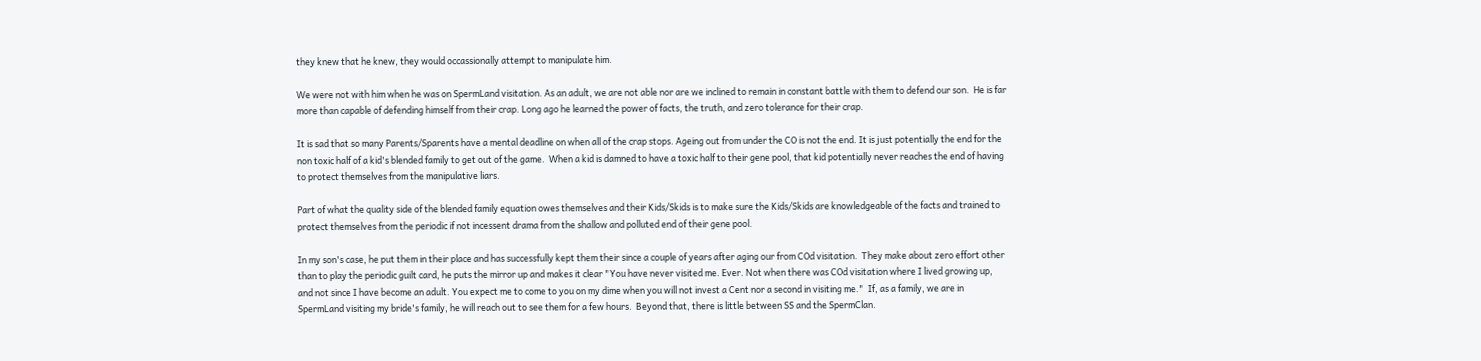they knew that he knew, they would occassionally attempt to manipulate him.

We were not with him when he was on SpermLand visitation. As an adult, we are not able nor are we inclined to remain in constant battle with them to defend our son.  He is far more than capable of defending himself from their crap. Long ago he learned the power of facts, the truth, and zero tolerance for their crap.

It is sad that so many Parents/Sparents have a mental deadline on when all of the crap stops. Ageing out from under the CO is not the end. It is just potentially the end for the non toxic half of a kid's blended family to get out of the game.  When a kid is damned to have a toxic half to their gene pool, that kid potentially never reaches the end of having to protect themselves from the manipulative liars.

Part of what the quality side of the blended family equation owes themselves and their Kids/Skids is to make sure the Kids/Skids are knowledgeable of the facts and trained to protect themselves from the periodic if not incessent drama from the shallow and polluted end of their gene pool.

In my son's case, he put them in their place and has successfully kept them their since a couple of years after aging our from COd visitation.  They make about zero effort other than to play the periodic guilt card, he puts the mirror up and makes it clear "You have never visited me. Ever. Not when there was COd visitation where I lived growing up, and not since I have become an adult. You expect me to come to you on my dime when you will not invest a Cent nor a second in visiting me."  If, as a family, we are in SpermLand visiting my bride's family, he will reach out to see them for a few hours.  Beyond that, there is little between SS and the SpermClan.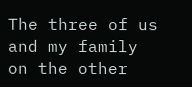The three of us and my family on the other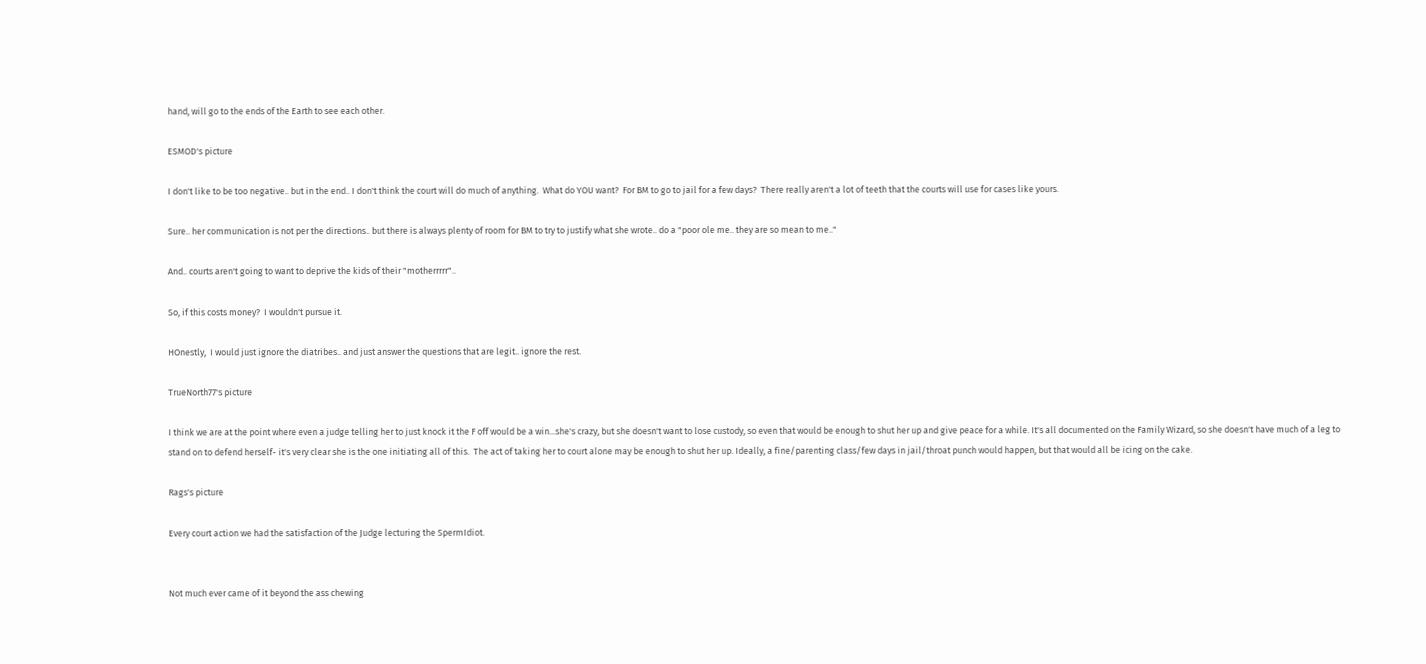hand, will go to the ends of the Earth to see each other.

ESMOD's picture

I don't like to be too negative.. but in the end.. I don't think the court will do much of anything.  What do YOU want?  For BM to go to jail for a few days?  There really aren't a lot of teeth that the courts will use for cases like yours.

Sure.. her communication is not per the directions.. but there is always plenty of room for BM to try to justify what she wrote.. do a "poor ole me.. they are so mean to me.."

And.. courts aren't going to want to deprive the kids of their "motherrrrr"..

So, if this costs money?  I wouldn't pursue it.

HOnestly,  I would just ignore the diatribes.. and just answer the questions that are legit.. ignore the rest.

TrueNorth77's picture

I think we are at the point where even a judge telling her to just knock it the F off would be a win...she's crazy, but she doesn't want to lose custody, so even that would be enough to shut her up and give peace for a while. It's all documented on the Family Wizard, so she doesn't have much of a leg to stand on to defend herself- it's very clear she is the one initiating all of this.  The act of taking her to court alone may be enough to shut her up. Ideally, a fine/parenting class/few days in jail/throat punch would happen, but that would all be icing on the cake.

Rags's picture

Every court action we had the satisfaction of the Judge lecturing the SpermIdiot.


Not much ever came of it beyond the ass chewing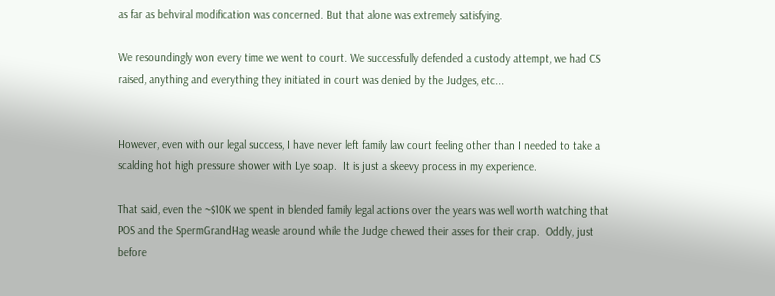as far as behviral modification was concerned. But that alone was extremely satisfying.

We resoundingly won every time we went to court. We successfully defended a custody attempt, we had CS raised, anything and everything they initiated in court was denied by the Judges, etc...


However, even with our legal success, I have never left family law court feeling other than I needed to take a scalding hot high pressure shower with Lye soap.  It is just a skeevy process in my experience.

That said, even the ~$10K we spent in blended family legal actions over the years was well worth watching that POS and the SpermGrandHag weasle around while the Judge chewed their asses for their crap.  Oddly, just before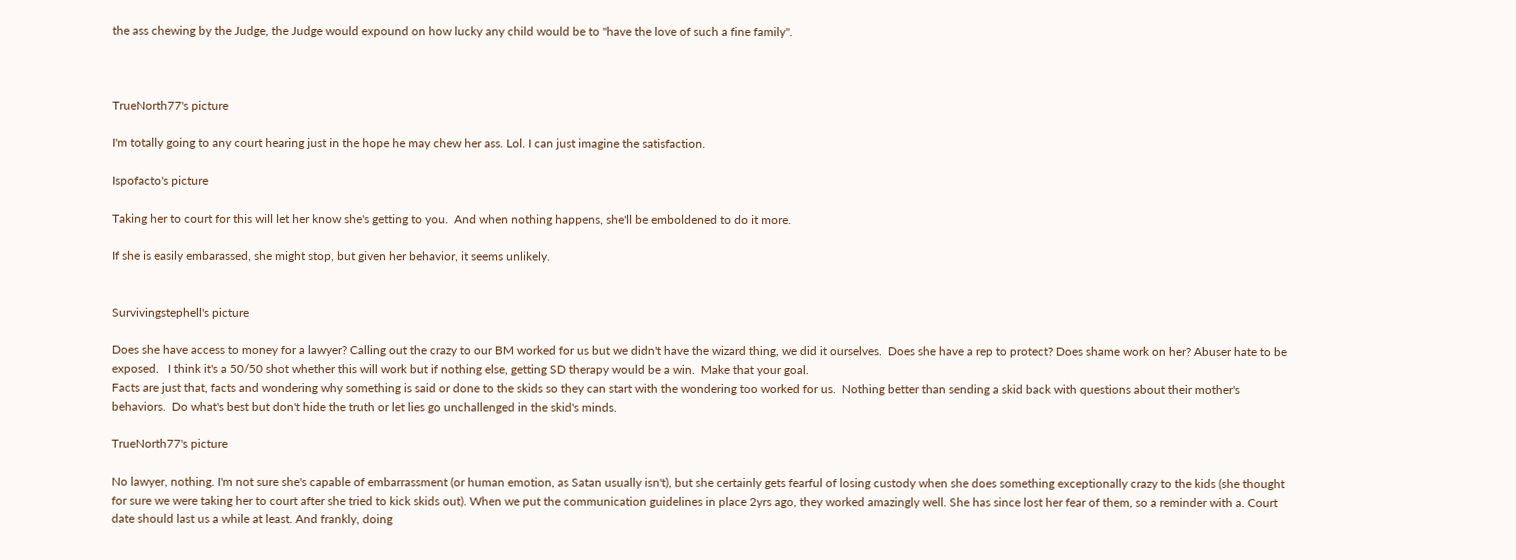the ass chewing by the Judge, the Judge would expound on how lucky any child would be to "have the love of such a fine family".



TrueNorth77's picture

I'm totally going to any court hearing just in the hope he may chew her ass. Lol. I can just imagine the satisfaction.

Ispofacto's picture

Taking her to court for this will let her know she's getting to you.  And when nothing happens, she'll be emboldened to do it more.

If she is easily embarassed, she might stop, but given her behavior, it seems unlikely.


Survivingstephell's picture

Does she have access to money for a lawyer? Calling out the crazy to our BM worked for us but we didn't have the wizard thing, we did it ourselves.  Does she have a rep to protect? Does shame work on her? Abuser hate to be exposed.   I think it's a 50/50 shot whether this will work but if nothing else, getting SD therapy would be a win.  Make that your goal.
Facts are just that, facts and wondering why something is said or done to the skids so they can start with the wondering too worked for us.  Nothing better than sending a skid back with questions about their mother's behaviors.  Do what's best but don't hide the truth or let lies go unchallenged in the skid's minds.

TrueNorth77's picture

No lawyer, nothing. I'm not sure she's capable of embarrassment (or human emotion, as Satan usually isn't), but she certainly gets fearful of losing custody when she does something exceptionally crazy to the kids (she thought for sure we were taking her to court after she tried to kick skids out). When we put the communication guidelines in place 2yrs ago, they worked amazingly well. She has since lost her fear of them, so a reminder with a. Court date should last us a while at least. And frankly, doing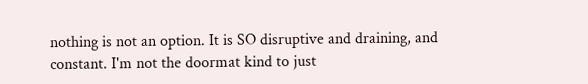nothing is not an option. It is SO disruptive and draining, and constant. I'm not the doormat kind to just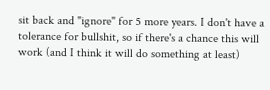sit back and "ignore" for 5 more years. I don't have a tolerance for bullshit, so if there's a chance this will work (and I think it will do something at least)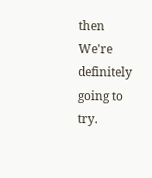then We're definitely going to try.